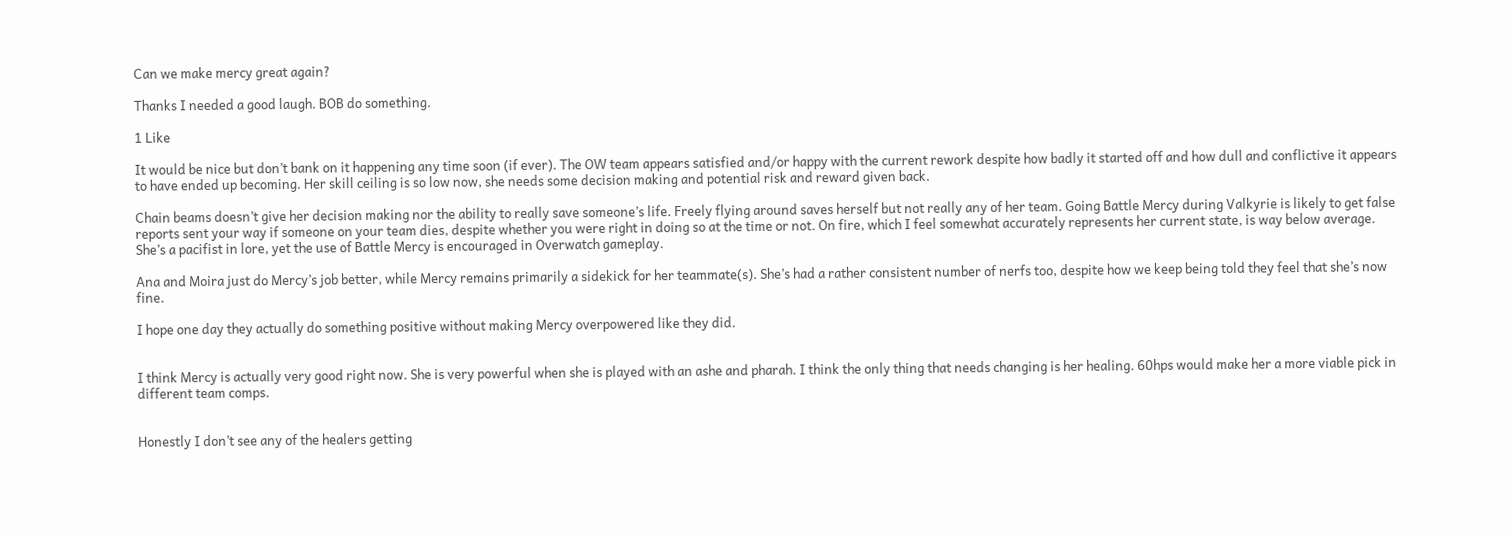Can we make mercy great again?

Thanks I needed a good laugh. BOB do something.

1 Like

It would be nice but don’t bank on it happening any time soon (if ever). The OW team appears satisfied and/or happy with the current rework despite how badly it started off and how dull and conflictive it appears to have ended up becoming. Her skill ceiling is so low now, she needs some decision making and potential risk and reward given back.

Chain beams doesn’t give her decision making nor the ability to really save someone’s life. Freely flying around saves herself but not really any of her team. Going Battle Mercy during Valkyrie is likely to get false reports sent your way if someone on your team dies, despite whether you were right in doing so at the time or not. On fire, which I feel somewhat accurately represents her current state, is way below average. She’s a pacifist in lore, yet the use of Battle Mercy is encouraged in Overwatch gameplay.

Ana and Moira just do Mercy’s job better, while Mercy remains primarily a sidekick for her teammate(s). She’s had a rather consistent number of nerfs too, despite how we keep being told they feel that she’s now fine.

I hope one day they actually do something positive without making Mercy overpowered like they did.


I think Mercy is actually very good right now. She is very powerful when she is played with an ashe and pharah. I think the only thing that needs changing is her healing. 60hps would make her a more viable pick in different team comps.


Honestly I don’t see any of the healers getting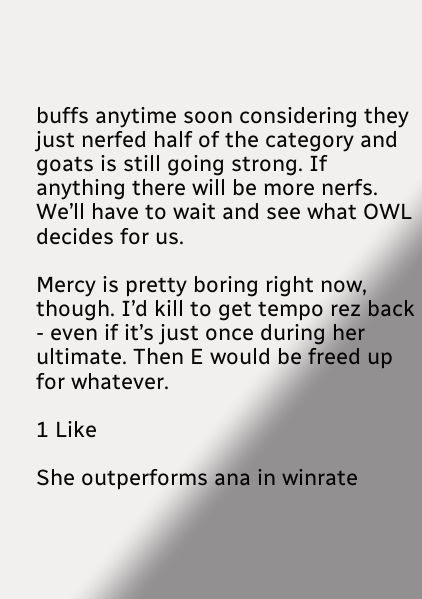buffs anytime soon considering they just nerfed half of the category and goats is still going strong. If anything there will be more nerfs. We’ll have to wait and see what OWL decides for us.

Mercy is pretty boring right now, though. I’d kill to get tempo rez back - even if it’s just once during her ultimate. Then E would be freed up for whatever.

1 Like

She outperforms ana in winrate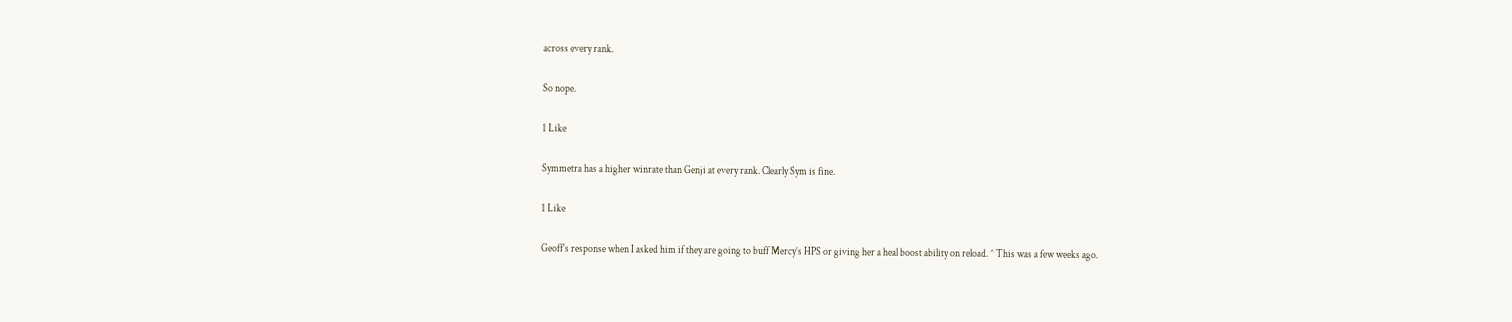across every rank.

So nope.

1 Like

Symmetra has a higher winrate than Genji at every rank. Clearly Sym is fine.

1 Like

Geoff’s response when I asked him if they are going to buff Mercy’s HPS or giving her a heal boost ability on reload. ^ This was a few weeks ago.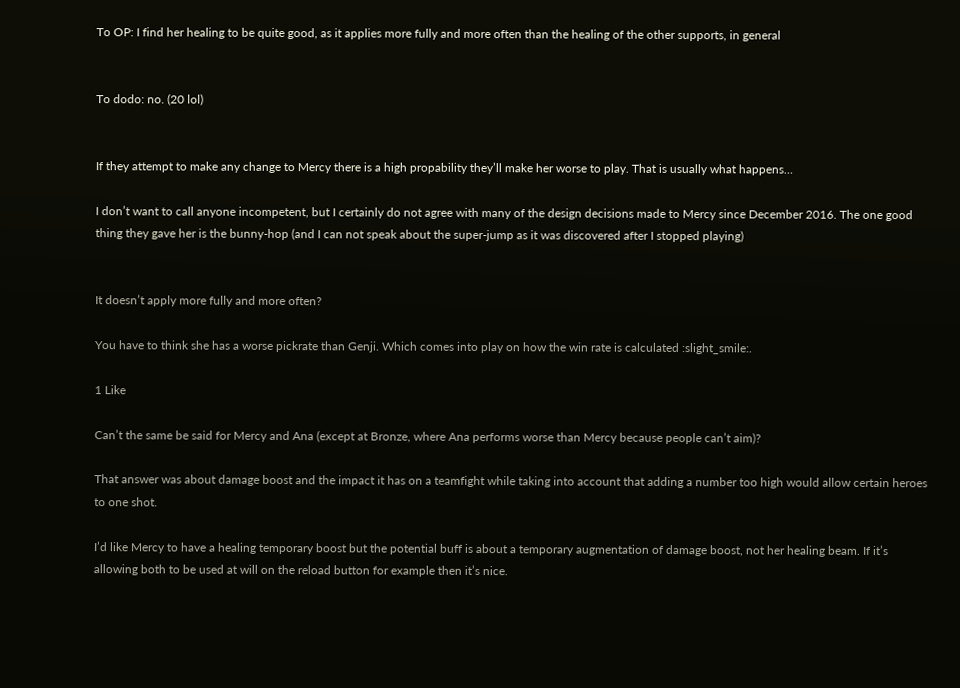To OP: I find her healing to be quite good, as it applies more fully and more often than the healing of the other supports, in general


To dodo: no. (20 lol)


If they attempt to make any change to Mercy there is a high propability they’ll make her worse to play. That is usually what happens…

I don’t want to call anyone incompetent, but I certainly do not agree with many of the design decisions made to Mercy since December 2016. The one good thing they gave her is the bunny-hop (and I can not speak about the super-jump as it was discovered after I stopped playing)


It doesn’t apply more fully and more often?

You have to think she has a worse pickrate than Genji. Which comes into play on how the win rate is calculated :slight_smile:.

1 Like

Can’t the same be said for Mercy and Ana (except at Bronze, where Ana performs worse than Mercy because people can’t aim)?

That answer was about damage boost and the impact it has on a teamfight while taking into account that adding a number too high would allow certain heroes to one shot.

I’d like Mercy to have a healing temporary boost but the potential buff is about a temporary augmentation of damage boost, not her healing beam. If it’s allowing both to be used at will on the reload button for example then it’s nice.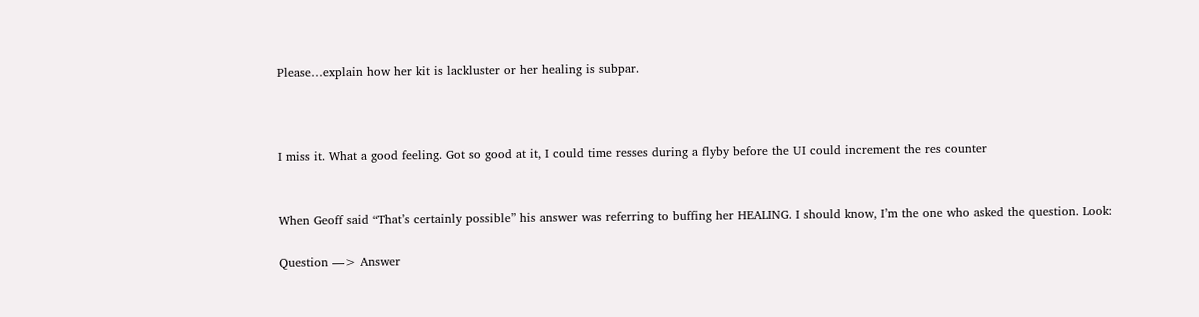Please…explain how her kit is lackluster or her healing is subpar.



I miss it. What a good feeling. Got so good at it, I could time resses during a flyby before the UI could increment the res counter


When Geoff said “That’s certainly possible” his answer was referring to buffing her HEALING. I should know, I’m the one who asked the question. Look:

Question —> Answer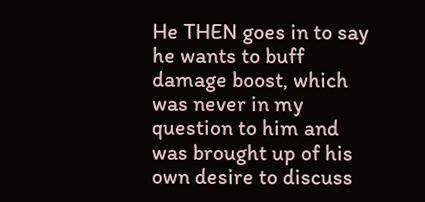He THEN goes in to say he wants to buff damage boost, which was never in my question to him and was brought up of his own desire to discuss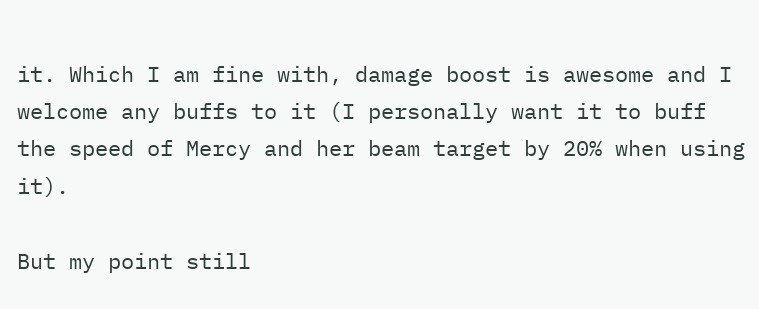it. Which I am fine with, damage boost is awesome and I welcome any buffs to it (I personally want it to buff the speed of Mercy and her beam target by 20% when using it).

But my point still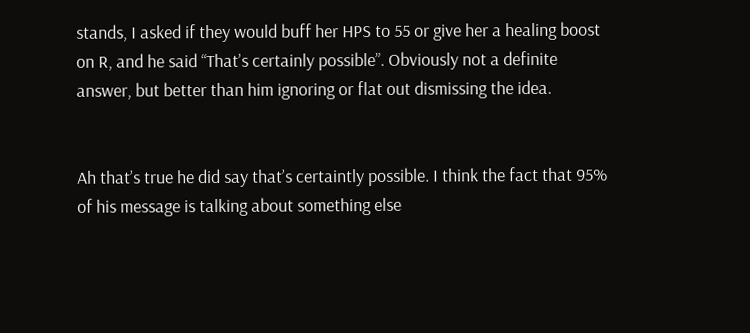stands, I asked if they would buff her HPS to 55 or give her a healing boost on R, and he said “That’s certainly possible”. Obviously not a definite answer, but better than him ignoring or flat out dismissing the idea.


Ah that’s true he did say that’s certaintly possible. I think the fact that 95% of his message is talking about something else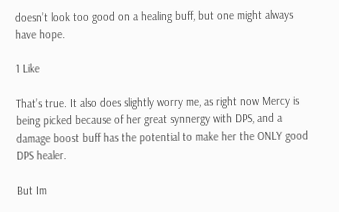doesn’t look too good on a healing buff, but one might always have hope.

1 Like

That’s true. It also does slightly worry me, as right now Mercy is being picked because of her great synnergy with DPS, and a damage boost buff has the potential to make her the ONLY good DPS healer.

But Im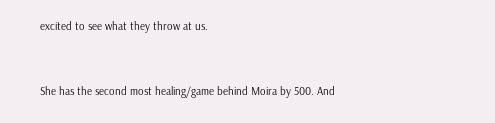excited to see what they throw at us.


She has the second most healing/game behind Moira by 500. And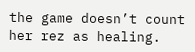the game doesn’t count her rez as healing.